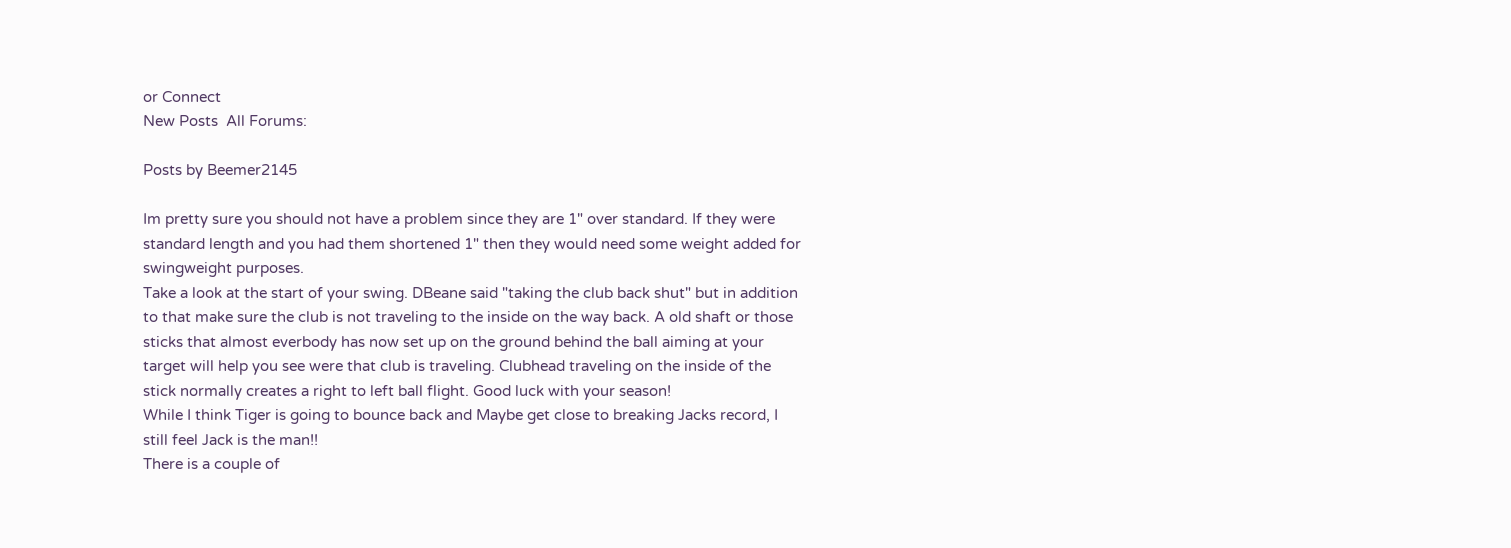or Connect
New Posts  All Forums:

Posts by Beemer2145

Im pretty sure you should not have a problem since they are 1" over standard. If they were standard length and you had them shortened 1" then they would need some weight added for swingweight purposes.
Take a look at the start of your swing. DBeane said "taking the club back shut" but in addition to that make sure the club is not traveling to the inside on the way back. A old shaft or those sticks that almost everbody has now set up on the ground behind the ball aiming at your target will help you see were that club is traveling. Clubhead traveling on the inside of the stick normally creates a right to left ball flight. Good luck with your season!
While I think Tiger is going to bounce back and Maybe get close to breaking Jacks record, I still feel Jack is the man!!
There is a couple of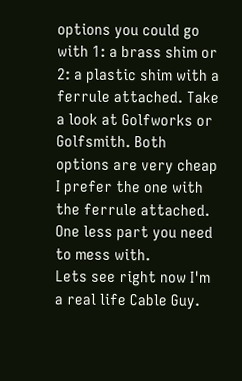options you could go with 1: a brass shim or 2: a plastic shim with a ferrule attached. Take a look at Golfworks or Golfsmith. Both options are very cheap I prefer the one with the ferrule attached. One less part you need to mess with.
Lets see right now I'm a real life Cable Guy.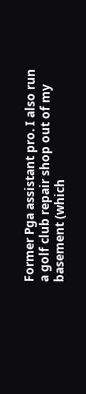Former Pga assistant pro. I also run a golf club repair shop out of my basement (which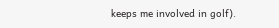keeps me involved in golf).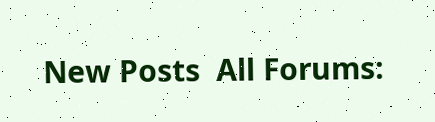New Posts  All Forums: